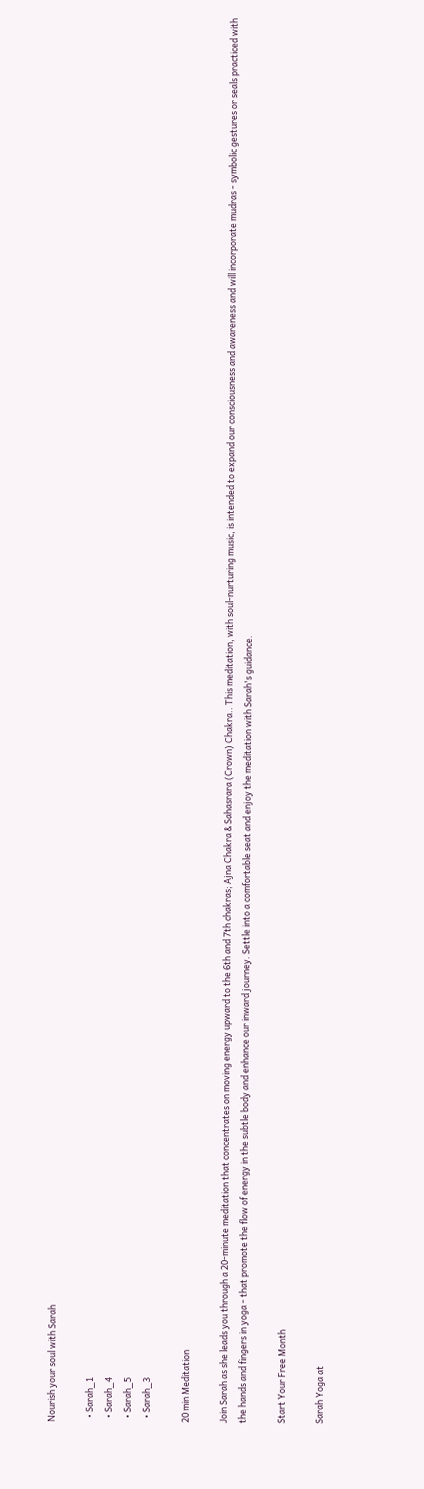Nourish your soul with Sarah

  • Sarah_1
  • Sarah_4
  • Sarah_5
  • Sarah_3

20 min Meditation

Join Sarah as she leads you through a 20-minute meditation that concentrates on moving energy upward to the 6th and 7th chakras; Ajna Chakra & Sahasrara (Crown) Chakra.. This meditation, with soul-nurturing music, is intended to expand our consciousness and awareness and will incorporate mudras - symbolic gestures or seals practiced with the hands and fingers in yoga - that promote the flow of energy in the subtle body and enhance our inward journey. Settle into a comfortable seat and enjoy the meditation with Sarah's guidance.

Start Your Free Month

Sarah Yoga at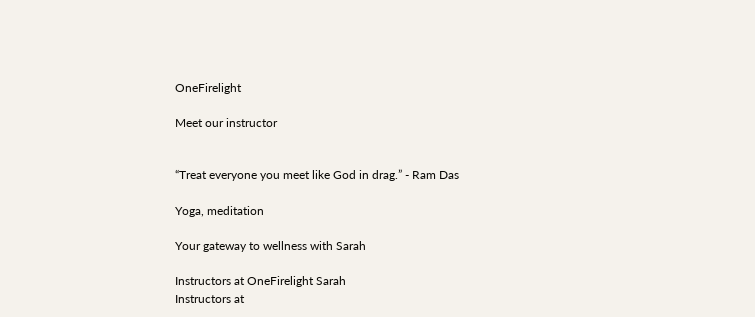OneFirelight

Meet our instructor


“Treat everyone you meet like God in drag.” - Ram Das

Yoga, meditation

Your gateway to wellness with Sarah

Instructors at OneFirelight Sarah
Instructors at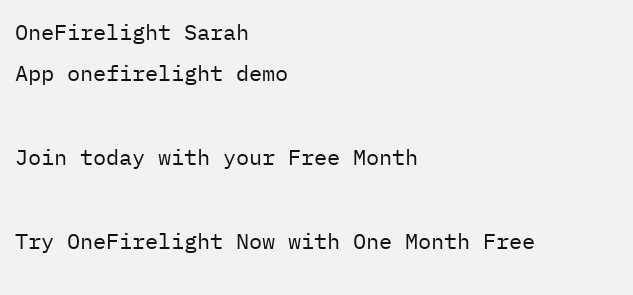OneFirelight Sarah
App onefirelight demo

Join today with your Free Month

Try OneFirelight Now with One Month Free